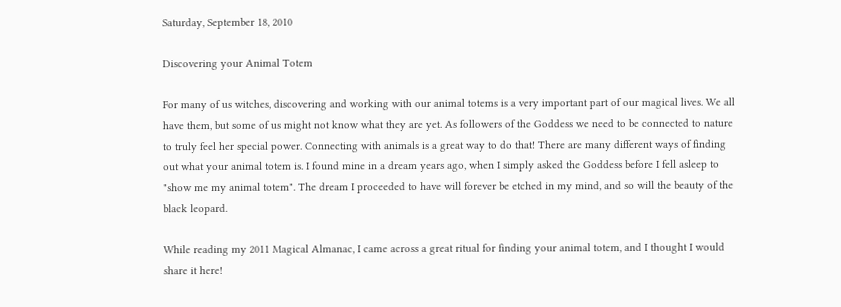Saturday, September 18, 2010

Discovering your Animal Totem

For many of us witches, discovering and working with our animal totems is a very important part of our magical lives. We all have them, but some of us might not know what they are yet. As followers of the Goddess we need to be connected to nature to truly feel her special power. Connecting with animals is a great way to do that! There are many different ways of finding out what your animal totem is. I found mine in a dream years ago, when I simply asked the Goddess before I fell asleep to "show me my animal totem". The dream I proceeded to have will forever be etched in my mind, and so will the beauty of the black leopard.

While reading my 2011 Magical Almanac, I came across a great ritual for finding your animal totem, and I thought I would share it here!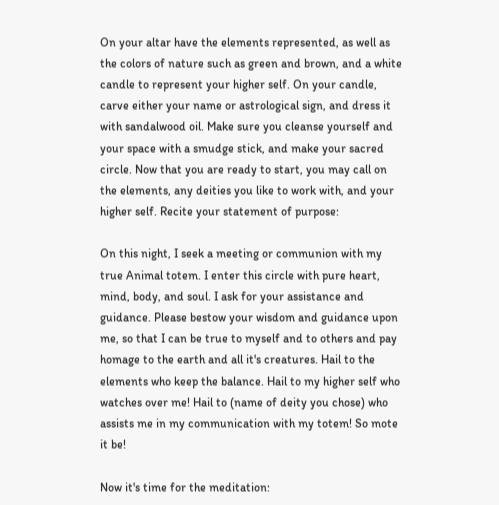On your altar have the elements represented, as well as the colors of nature such as green and brown, and a white candle to represent your higher self. On your candle, carve either your name or astrological sign, and dress it with sandalwood oil. Make sure you cleanse yourself and your space with a smudge stick, and make your sacred circle. Now that you are ready to start, you may call on the elements, any deities you like to work with, and your higher self. Recite your statement of purpose:

On this night, I seek a meeting or communion with my true Animal totem. I enter this circle with pure heart, mind, body, and soul. I ask for your assistance and guidance. Please bestow your wisdom and guidance upon me, so that I can be true to myself and to others and pay homage to the earth and all it's creatures. Hail to the elements who keep the balance. Hail to my higher self who watches over me! Hail to (name of deity you chose) who assists me in my communication with my totem! So mote it be!

Now it's time for the meditation: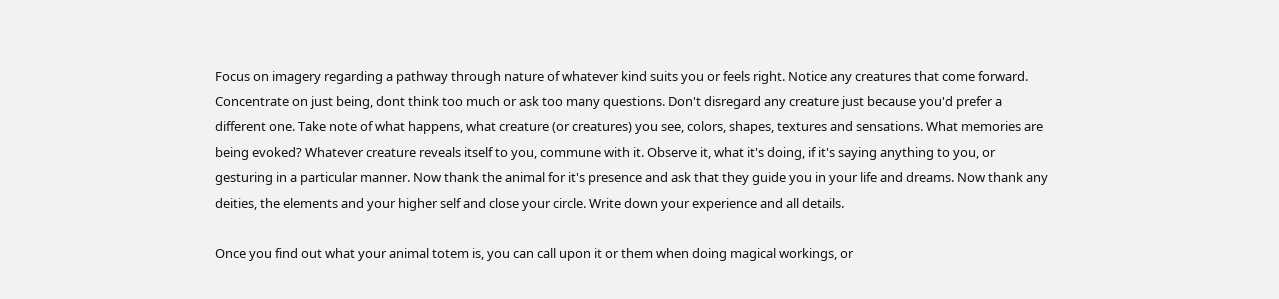Focus on imagery regarding a pathway through nature of whatever kind suits you or feels right. Notice any creatures that come forward. Concentrate on just being, dont think too much or ask too many questions. Don't disregard any creature just because you'd prefer a different one. Take note of what happens, what creature (or creatures) you see, colors, shapes, textures and sensations. What memories are being evoked? Whatever creature reveals itself to you, commune with it. Observe it, what it's doing, if it's saying anything to you, or gesturing in a particular manner. Now thank the animal for it's presence and ask that they guide you in your life and dreams. Now thank any deities, the elements and your higher self and close your circle. Write down your experience and all details.

Once you find out what your animal totem is, you can call upon it or them when doing magical workings, or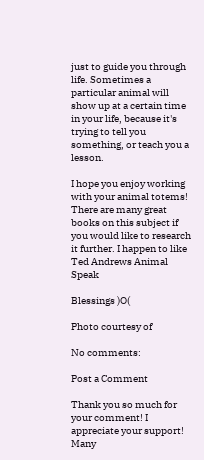just to guide you through life. Sometimes a particular animal will show up at a certain time in your life, because it's trying to tell you something, or teach you a lesson.

I hope you enjoy working with your animal totems! There are many great books on this subject if you would like to research it further. I happen to like Ted Andrews Animal Speak

Blessings )O(

Photo courtesy of

No comments:

Post a Comment

Thank you so much for your comment! I appreciate your support! Many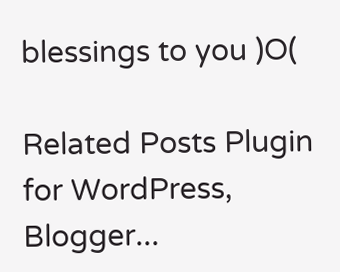blessings to you )O(

Related Posts Plugin for WordPress, Blogger...